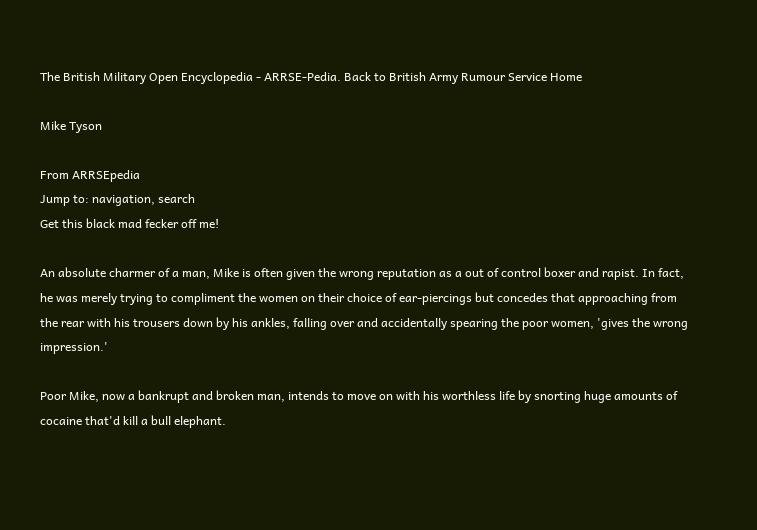The British Military Open Encyclopedia - ARRSE-Pedia. Back to British Army Rumour Service Home

Mike Tyson

From ARRSEpedia
Jump to: navigation, search
Get this black mad fecker off me!

An absolute charmer of a man, Mike is often given the wrong reputation as a out of control boxer and rapist. In fact, he was merely trying to compliment the women on their choice of ear-piercings but concedes that approaching from the rear with his trousers down by his ankles, falling over and accidentally spearing the poor women, 'gives the wrong impression.'

Poor Mike, now a bankrupt and broken man, intends to move on with his worthless life by snorting huge amounts of cocaine that'd kill a bull elephant.